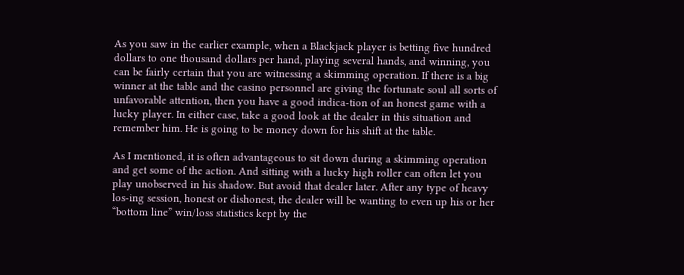As you saw in the earlier example, when a Blackjack player is betting five hundred dollars to one thousand dollars per hand, playing several hands, and winning, you can be fairly certain that you are witnessing a skimming operation. If there is a big winner at the table and the casino personnel are giving the fortunate soul all sorts of unfavorable attention, then you have a good indica-tion of an honest game with a lucky player. In either case, take a good look at the dealer in this situation and remember him. He is going to be money down for his shift at the table.

As I mentioned, it is often advantageous to sit down during a skimming operation and get some of the action. And sitting with a lucky high roller can often let you play unobserved in his shadow. But avoid that dealer later. After any type of heavy los-ing session, honest or dishonest, the dealer will be wanting to even up his or her “bottom line” win/loss statistics kept by the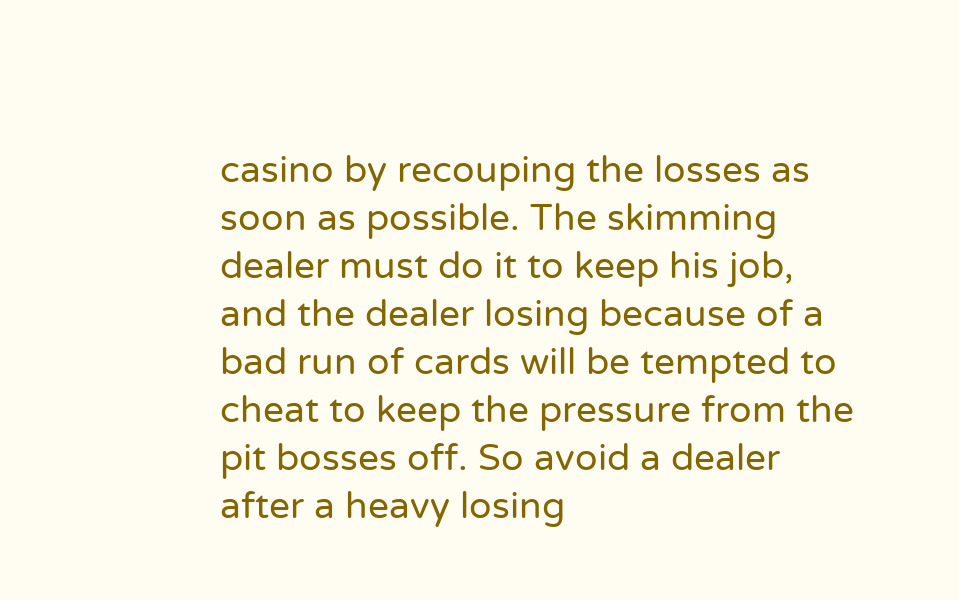casino by recouping the losses as soon as possible. The skimming dealer must do it to keep his job, and the dealer losing because of a bad run of cards will be tempted to cheat to keep the pressure from the pit bosses off. So avoid a dealer after a heavy losing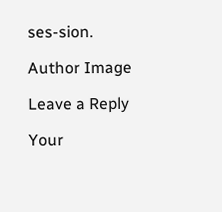ses-sion.

Author Image

Leave a Reply

Your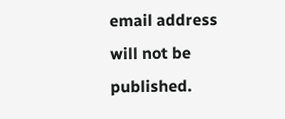email address will not be published.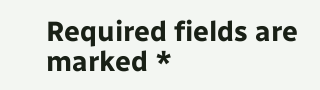Required fields are marked *